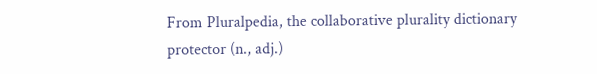From Pluralpedia, the collaborative plurality dictionary
protector (n., adj.)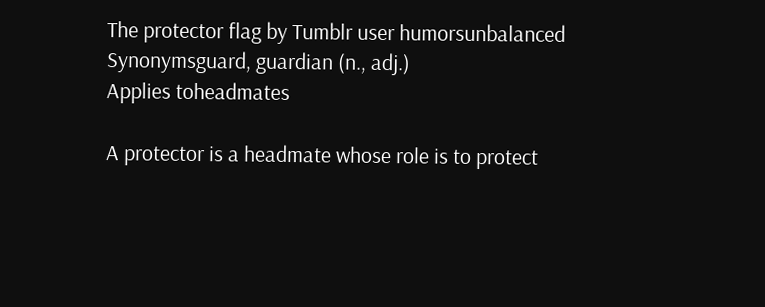The protector flag by Tumblr user humorsunbalanced
Synonymsguard, guardian (n., adj.)
Applies toheadmates

A protector is a headmate whose role is to protect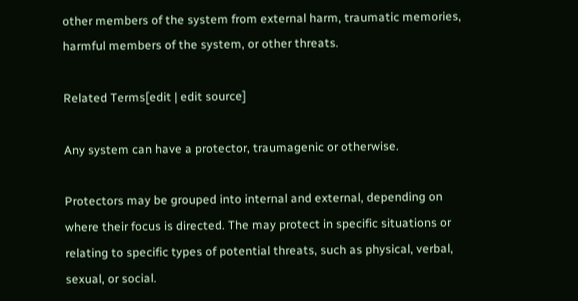other members of the system from external harm, traumatic memories, harmful members of the system, or other threats.

Related Terms[edit | edit source]

Any system can have a protector, traumagenic or otherwise.

Protectors may be grouped into internal and external, depending on where their focus is directed. The may protect in specific situations or relating to specific types of potential threats, such as physical, verbal, sexual, or social.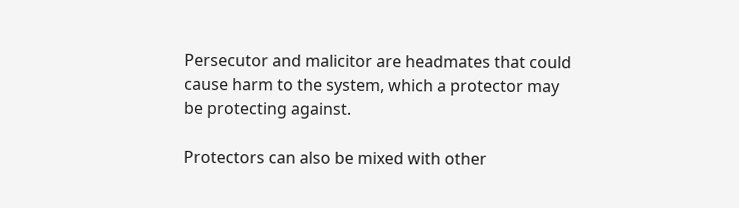Persecutor and malicitor are headmates that could cause harm to the system, which a protector may be protecting against.

Protectors can also be mixed with other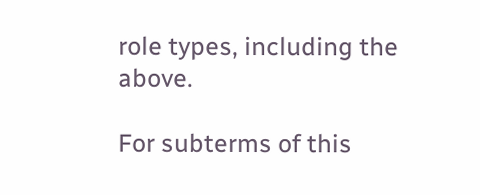role types, including the above.

For subterms of this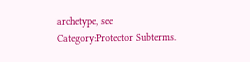archetype, see Category:Protector Subterms.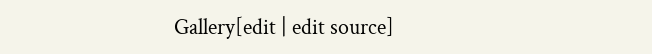Gallery[edit | edit source]